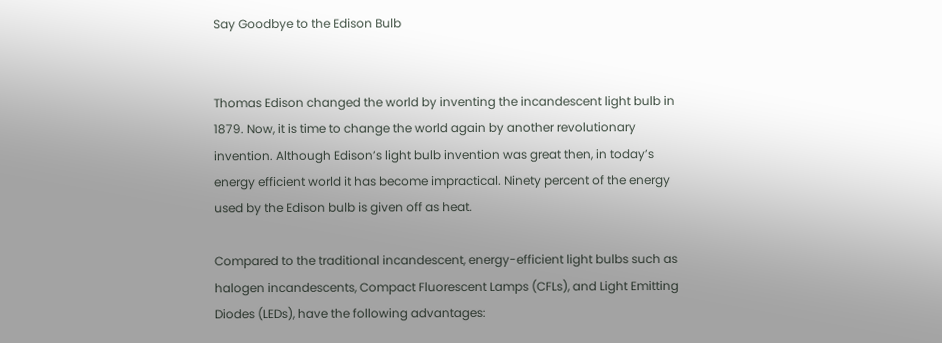Say Goodbye to the Edison Bulb


Thomas Edison changed the world by inventing the incandescent light bulb in 1879. Now, it is time to change the world again by another revolutionary invention. Although Edison’s light bulb invention was great then, in today’s energy efficient world it has become impractical. Ninety percent of the energy used by the Edison bulb is given off as heat.

Compared to the traditional incandescent, energy-efficient light bulbs such as halogen incandescents, Compact Fluorescent Lamps (CFLs), and Light Emitting Diodes (LEDs), have the following advantages: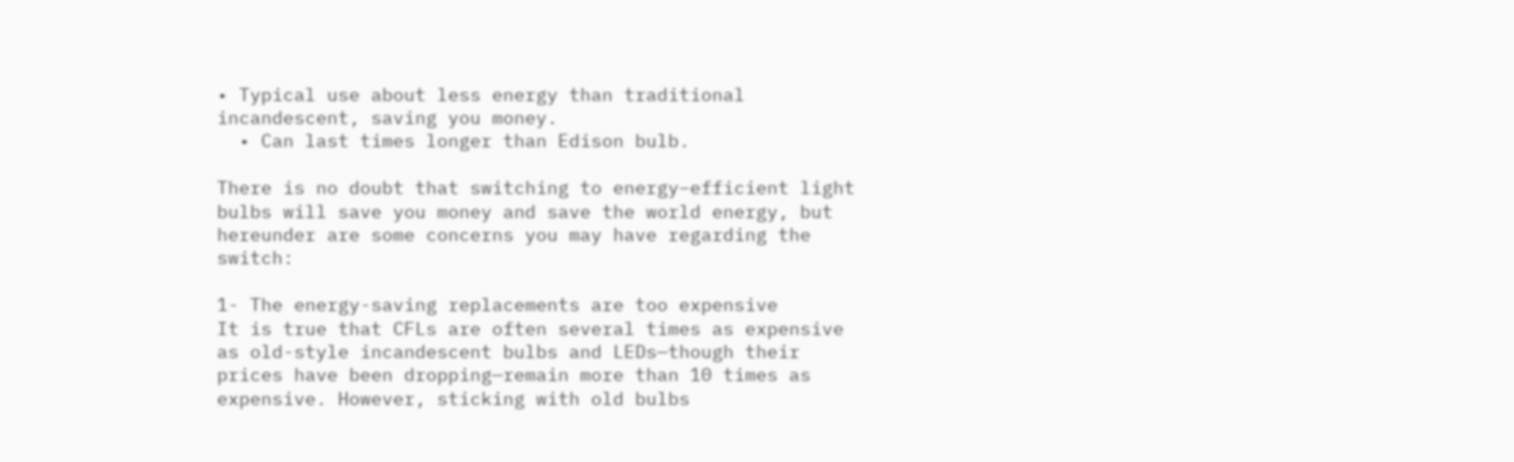• Typical use about less energy than traditional incandescent, saving you money.
  • Can last times longer than Edison bulb.

There is no doubt that switching to energy–efficient light bulbs will save you money and save the world energy, but hereunder are some concerns you may have regarding the switch:

1- The energy-saving replacements are too expensive
It is true that CFLs are often several times as expensive as old-style incandescent bulbs and LEDs—though their prices have been dropping—remain more than 10 times as expensive. However, sticking with old bulbs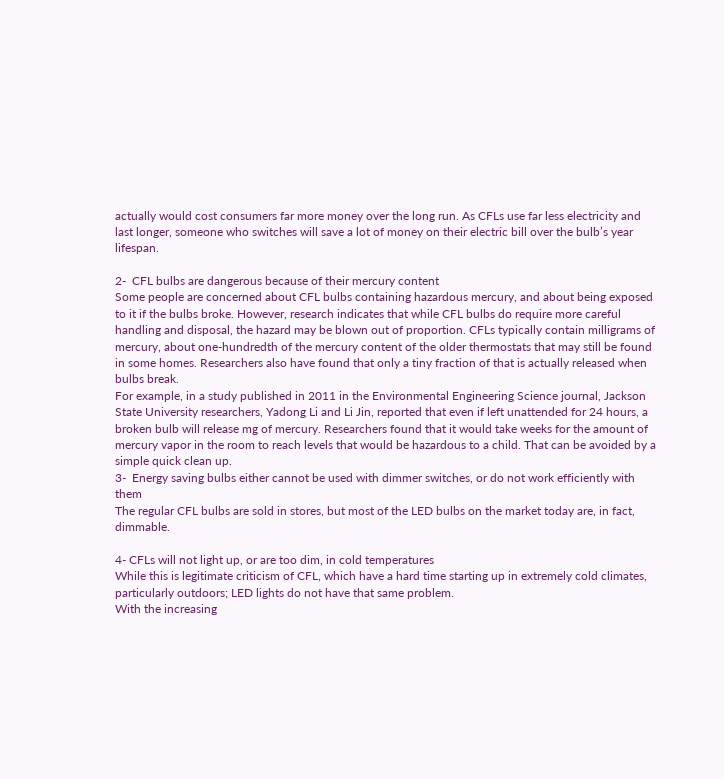actually would cost consumers far more money over the long run. As CFLs use far less electricity and last longer, someone who switches will save a lot of money on their electric bill over the bulb’s year lifespan.

2-  CFL bulbs are dangerous because of their mercury content
Some people are concerned about CFL bulbs containing hazardous mercury, and about being exposed to it if the bulbs broke. However, research indicates that while CFL bulbs do require more careful handling and disposal, the hazard may be blown out of proportion. CFLs typically contain milligrams of mercury, about one-hundredth of the mercury content of the older thermostats that may still be found in some homes. Researchers also have found that only a tiny fraction of that is actually released when bulbs break.
For example, in a study published in 2011 in the Environmental Engineering Science journal, Jackson State University researchers, Yadong Li and Li Jin, reported that even if left unattended for 24 hours, a broken bulb will release mg of mercury. Researchers found that it would take weeks for the amount of mercury vapor in the room to reach levels that would be hazardous to a child. That can be avoided by a simple quick clean up.
3-  Energy saving bulbs either cannot be used with dimmer switches, or do not work efficiently with them
The regular CFL bulbs are sold in stores, but most of the LED bulbs on the market today are, in fact, dimmable.

4- CFLs will not light up, or are too dim, in cold temperatures
While this is legitimate criticism of CFL, which have a hard time starting up in extremely cold climates, particularly outdoors; LED lights do not have that same problem.
With the increasing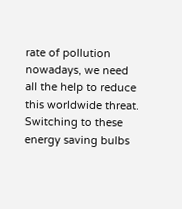rate of pollution nowadays, we need all the help to reduce this worldwide threat. Switching to these energy saving bulbs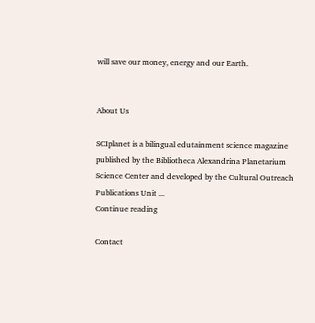will save our money, energy and our Earth.


About Us

SCIplanet is a bilingual edutainment science magazine published by the Bibliotheca Alexandrina Planetarium Science Center and developed by the Cultural Outreach Publications Unit ...
Continue reading

Contact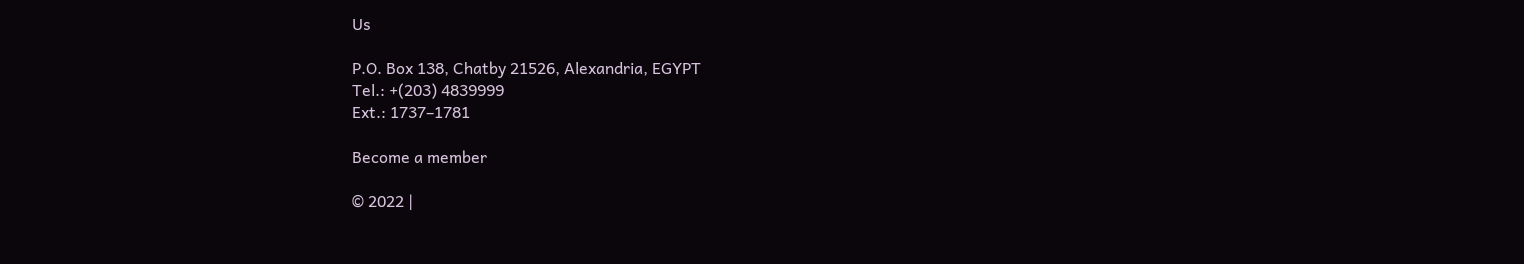Us

P.O. Box 138, Chatby 21526, Alexandria, EGYPT
Tel.: +(203) 4839999
Ext.: 1737–1781

Become a member

© 2022 |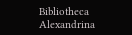Bibliotheca Alexandrina